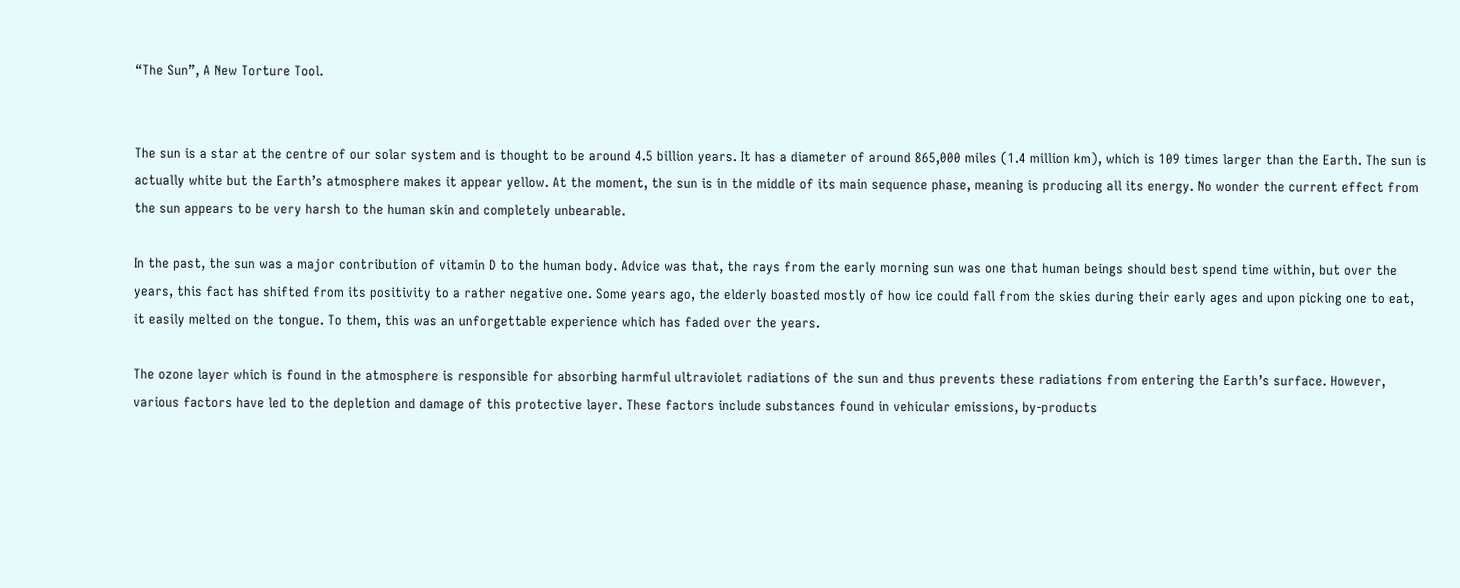“The Sun”, A New Torture Tool.


The sun is a star at the centre of our solar system and is thought to be around 4.5 billion years. It has a diameter of around 865,000 miles (1.4 million km), which is 109 times larger than the Earth. The sun is actually white but the Earth’s atmosphere makes it appear yellow. At the moment, the sun is in the middle of its main sequence phase, meaning is producing all its energy. No wonder the current effect from the sun appears to be very harsh to the human skin and completely unbearable.

In the past, the sun was a major contribution of vitamin D to the human body. Advice was that, the rays from the early morning sun was one that human beings should best spend time within, but over the years, this fact has shifted from its positivity to a rather negative one. Some years ago, the elderly boasted mostly of how ice could fall from the skies during their early ages and upon picking one to eat, it easily melted on the tongue. To them, this was an unforgettable experience which has faded over the years.

The ozone layer which is found in the atmosphere is responsible for absorbing harmful ultraviolet radiations of the sun and thus prevents these radiations from entering the Earth’s surface. However, various factors have led to the depletion and damage of this protective layer. These factors include substances found in vehicular emissions, by-products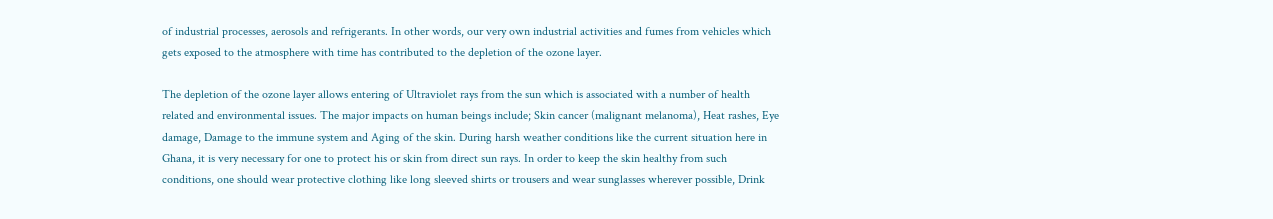of industrial processes, aerosols and refrigerants. In other words, our very own industrial activities and fumes from vehicles which gets exposed to the atmosphere with time has contributed to the depletion of the ozone layer.

The depletion of the ozone layer allows entering of Ultraviolet rays from the sun which is associated with a number of health related and environmental issues. The major impacts on human beings include; Skin cancer (malignant melanoma), Heat rashes, Eye damage, Damage to the immune system and Aging of the skin. During harsh weather conditions like the current situation here in Ghana, it is very necessary for one to protect his or skin from direct sun rays. In order to keep the skin healthy from such conditions, one should wear protective clothing like long sleeved shirts or trousers and wear sunglasses wherever possible, Drink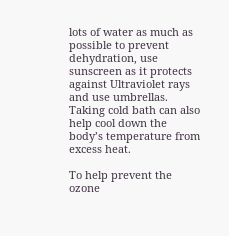lots of water as much as possible to prevent dehydration, use sunscreen as it protects against Ultraviolet rays and use umbrellas. Taking cold bath can also help cool down the body’s temperature from excess heat.

To help prevent the ozone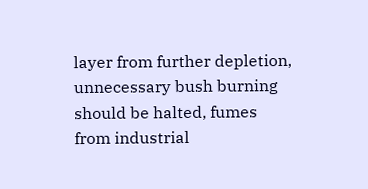layer from further depletion, unnecessary bush burning should be halted, fumes from industrial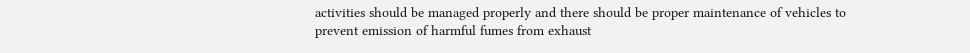activities should be managed properly and there should be proper maintenance of vehicles to prevent emission of harmful fumes from exhaust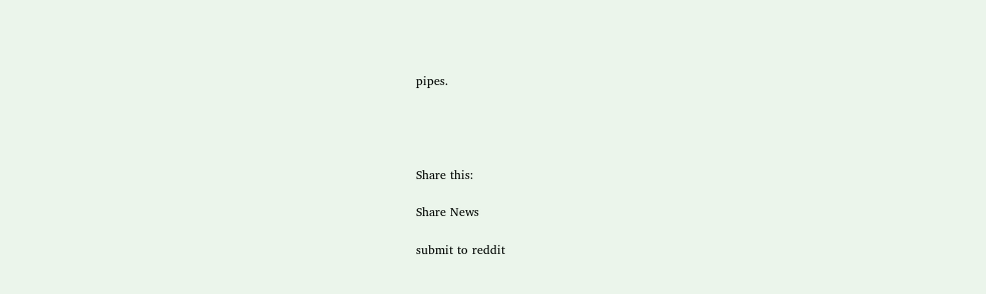pipes.




Share this:

Share News

submit to reddit